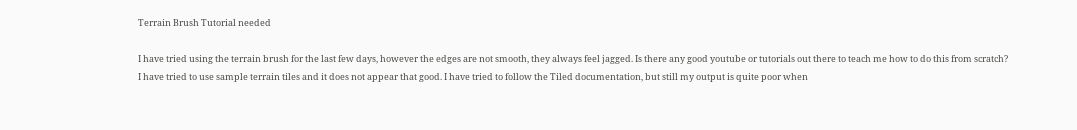Terrain Brush Tutorial needed

I have tried using the terrain brush for the last few days, however the edges are not smooth, they always feel jagged. Is there any good youtube or tutorials out there to teach me how to do this from scratch? I have tried to use sample terrain tiles and it does not appear that good. I have tried to follow the Tiled documentation, but still my output is quite poor when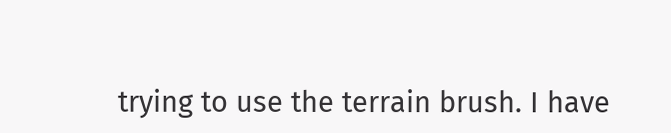trying to use the terrain brush. I have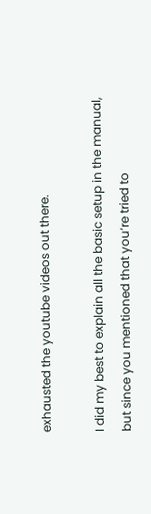exhausted the youtube videos out there.

I did my best to explain all the basic setup in the manual, but since you mentioned that you’re tried to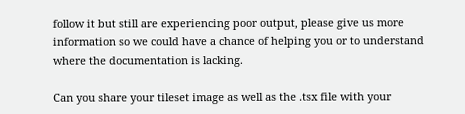follow it but still are experiencing poor output, please give us more information so we could have a chance of helping you or to understand where the documentation is lacking.

Can you share your tileset image as well as the .tsx file with your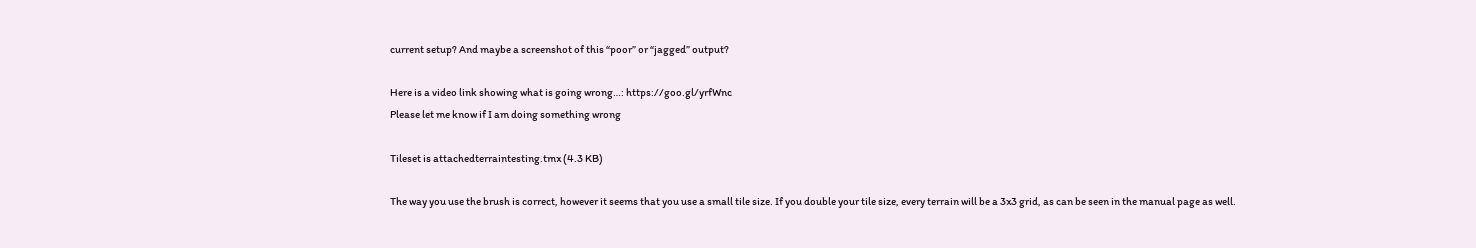current setup? And maybe a screenshot of this “poor” or “jagged” output?

Here is a video link showing what is going wrong…: https://goo.gl/yrfWnc
Please let me know if I am doing something wrong

Tileset is attachedterraintesting.tmx (4.3 KB)

The way you use the brush is correct, however it seems that you use a small tile size. If you double your tile size, every terrain will be a 3x3 grid, as can be seen in the manual page as well.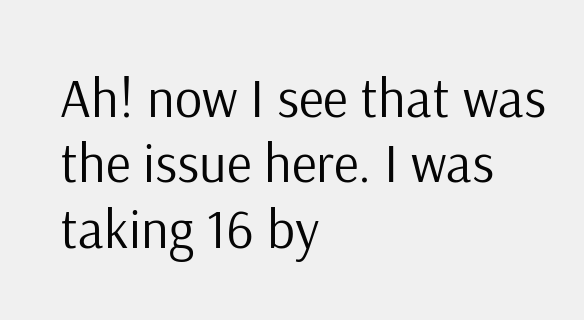Ah! now I see that was the issue here. I was taking 16 by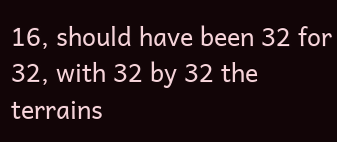16, should have been 32 for 32, with 32 by 32 the terrains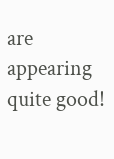are appearing quite good!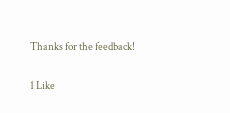Thanks for the feedback!

1 Like